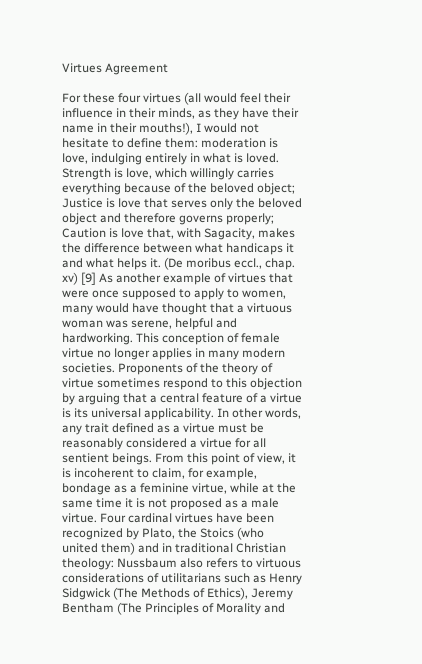Virtues Agreement

For these four virtues (all would feel their influence in their minds, as they have their name in their mouths!), I would not hesitate to define them: moderation is love, indulging entirely in what is loved. Strength is love, which willingly carries everything because of the beloved object; Justice is love that serves only the beloved object and therefore governs properly; Caution is love that, with Sagacity, makes the difference between what handicaps it and what helps it. (De moribus eccl., chap. xv) [9] As another example of virtues that were once supposed to apply to women, many would have thought that a virtuous woman was serene, helpful and hardworking. This conception of female virtue no longer applies in many modern societies. Proponents of the theory of virtue sometimes respond to this objection by arguing that a central feature of a virtue is its universal applicability. In other words, any trait defined as a virtue must be reasonably considered a virtue for all sentient beings. From this point of view, it is incoherent to claim, for example, bondage as a feminine virtue, while at the same time it is not proposed as a male virtue. Four cardinal virtues have been recognized by Plato, the Stoics (who united them) and in traditional Christian theology: Nussbaum also refers to virtuous considerations of utilitarians such as Henry Sidgwick (The Methods of Ethics), Jeremy Bentham (The Principles of Morality and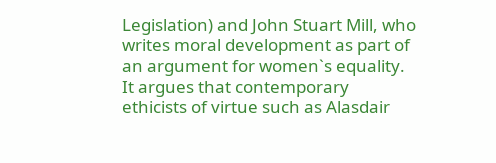Legislation) and John Stuart Mill, who writes moral development as part of an argument for women`s equality. It argues that contemporary ethicists of virtue such as Alasdair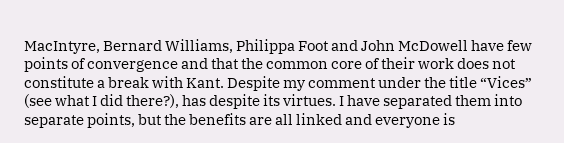MacIntyre, Bernard Williams, Philippa Foot and John McDowell have few points of convergence and that the common core of their work does not constitute a break with Kant. Despite my comment under the title “Vices” (see what I did there?), has despite its virtues. I have separated them into separate points, but the benefits are all linked and everyone is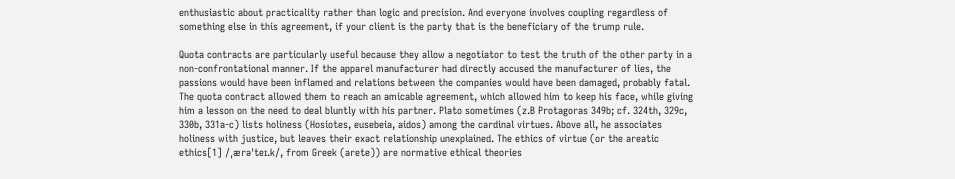enthusiastic about practicality rather than logic and precision. And everyone involves coupling regardless of something else in this agreement, if your client is the party that is the beneficiary of the trump rule.

Quota contracts are particularly useful because they allow a negotiator to test the truth of the other party in a non-confrontational manner. If the apparel manufacturer had directly accused the manufacturer of lies, the passions would have been inflamed and relations between the companies would have been damaged, probably fatal. The quota contract allowed them to reach an amicable agreement, which allowed him to keep his face, while giving him a lesson on the need to deal bluntly with his partner. Plato sometimes (z.B Protagoras 349b; cf. 324th, 329c, 330b, 331a-c) lists holiness (Hosiotes, eusebeia, aidos) among the cardinal virtues. Above all, he associates holiness with justice, but leaves their exact relationship unexplained. The ethics of virtue (or the areatic ethics[1] /ˌærəˈteɪ.k/, from Greek (arete)) are normative ethical theories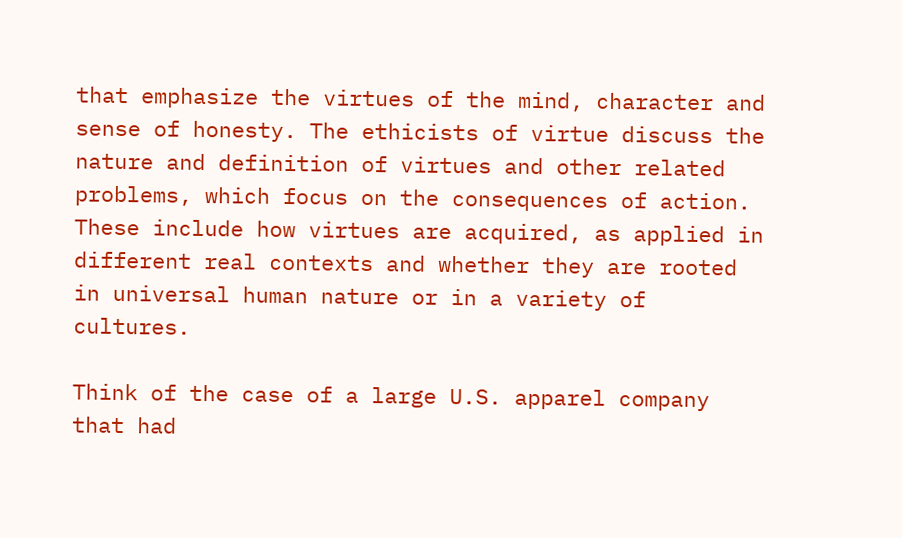that emphasize the virtues of the mind, character and sense of honesty. The ethicists of virtue discuss the nature and definition of virtues and other related problems, which focus on the consequences of action. These include how virtues are acquired, as applied in different real contexts and whether they are rooted in universal human nature or in a variety of cultures.

Think of the case of a large U.S. apparel company that had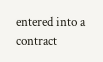entered into a contract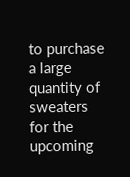to purchase a large quantity of sweaters for the upcoming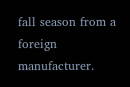fall season from a foreign manufacturer.